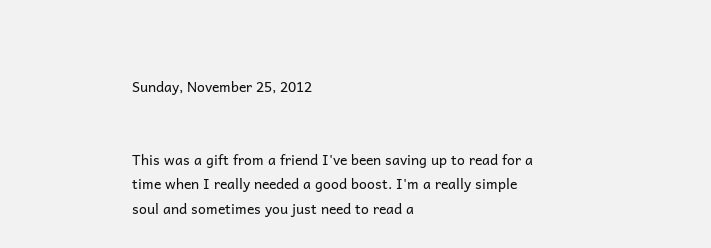Sunday, November 25, 2012


This was a gift from a friend I've been saving up to read for a time when I really needed a good boost. I'm a really simple soul and sometimes you just need to read a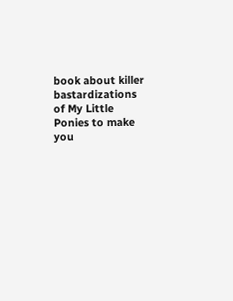book about killer bastardizations of My Little Ponies to make you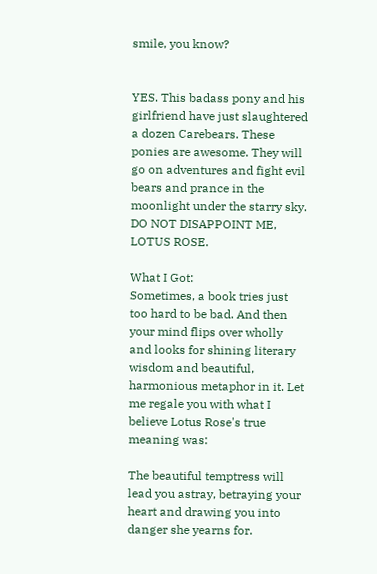smile, you know?


YES. This badass pony and his girlfriend have just slaughtered a dozen Carebears. These ponies are awesome. They will go on adventures and fight evil bears and prance in the moonlight under the starry sky. DO NOT DISAPPOINT ME, LOTUS ROSE.

What I Got:
Sometimes, a book tries just too hard to be bad. And then your mind flips over wholly and looks for shining literary wisdom and beautiful, harmonious metaphor in it. Let me regale you with what I believe Lotus Rose's true meaning was:

The beautiful temptress will lead you astray, betraying your heart and drawing you into danger she yearns for.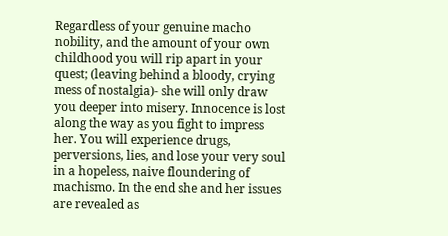Regardless of your genuine macho nobility, and the amount of your own childhood you will rip apart in your quest; (leaving behind a bloody, crying mess of nostalgia)- she will only draw you deeper into misery. Innocence is lost along the way as you fight to impress her. You will experience drugs, perversions, lies, and lose your very soul in a hopeless, naive floundering of machismo. In the end she and her issues are revealed as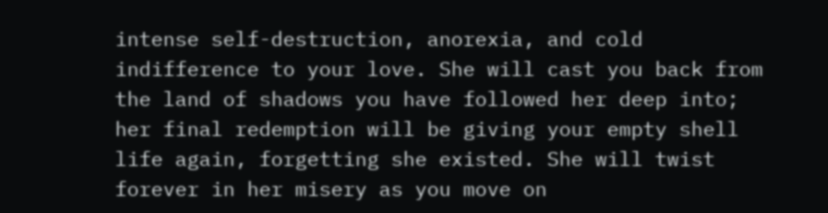intense self-destruction, anorexia, and cold indifference to your love. She will cast you back from the land of shadows you have followed her deep into; her final redemption will be giving your empty shell life again, forgetting she existed. She will twist forever in her misery as you move on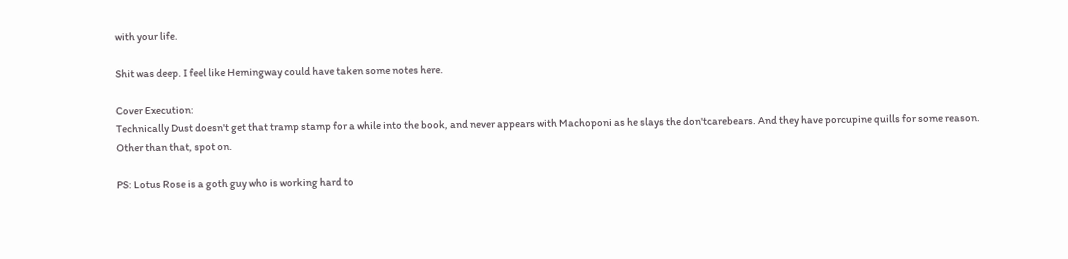with your life.

Shit was deep. I feel like Hemingway could have taken some notes here.

Cover Execution:
Technically Dust doesn't get that tramp stamp for a while into the book, and never appears with Machoponi as he slays the don'tcarebears. And they have porcupine quills for some reason. Other than that, spot on.

PS: Lotus Rose is a goth guy who is working hard to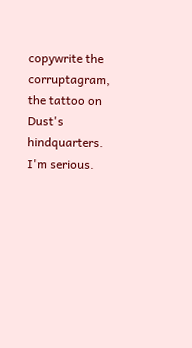copywrite the corruptagram, the tattoo on Dust's hindquarters. I'm serious.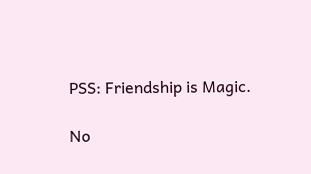PSS: Friendship is Magic.

No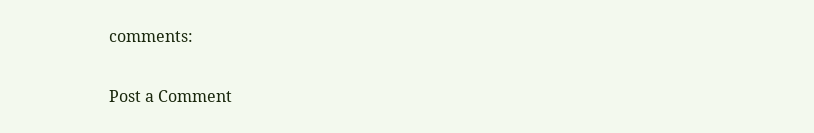comments:

Post a Comment